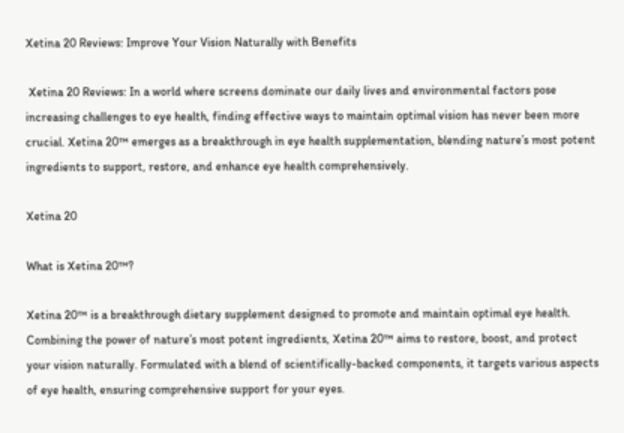Xetina 20 Reviews: Improve Your Vision Naturally with Benefits

 Xetina 20 Reviews: In a world where screens dominate our daily lives and environmental factors pose increasing challenges to eye health, finding effective ways to maintain optimal vision has never been more crucial. Xetina 20™ emerges as a breakthrough in eye health supplementation, blending nature’s most potent ingredients to support, restore, and enhance eye health comprehensively.

Xetina 20

What is Xetina 20™?

Xetina 20™ is a breakthrough dietary supplement designed to promote and maintain optimal eye health. Combining the power of nature’s most potent ingredients, Xetina 20™ aims to restore, boost, and protect your vision naturally. Formulated with a blend of scientifically-backed components, it targets various aspects of eye health, ensuring comprehensive support for your eyes.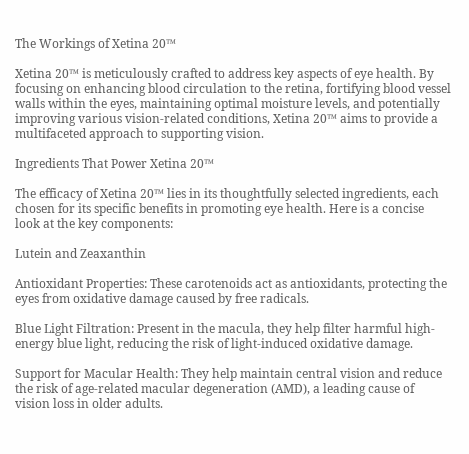The Workings of Xetina 20™

Xetina 20™ is meticulously crafted to address key aspects of eye health. By focusing on enhancing blood circulation to the retina, fortifying blood vessel walls within the eyes, maintaining optimal moisture levels, and potentially improving various vision-related conditions, Xetina 20™ aims to provide a multifaceted approach to supporting vision.

Ingredients That Power Xetina 20™

The efficacy of Xetina 20™ lies in its thoughtfully selected ingredients, each chosen for its specific benefits in promoting eye health. Here is a concise look at the key components:

Lutein and Zeaxanthin

Antioxidant Properties: These carotenoids act as antioxidants, protecting the eyes from oxidative damage caused by free radicals.

Blue Light Filtration: Present in the macula, they help filter harmful high-energy blue light, reducing the risk of light-induced oxidative damage.

Support for Macular Health: They help maintain central vision and reduce the risk of age-related macular degeneration (AMD), a leading cause of vision loss in older adults.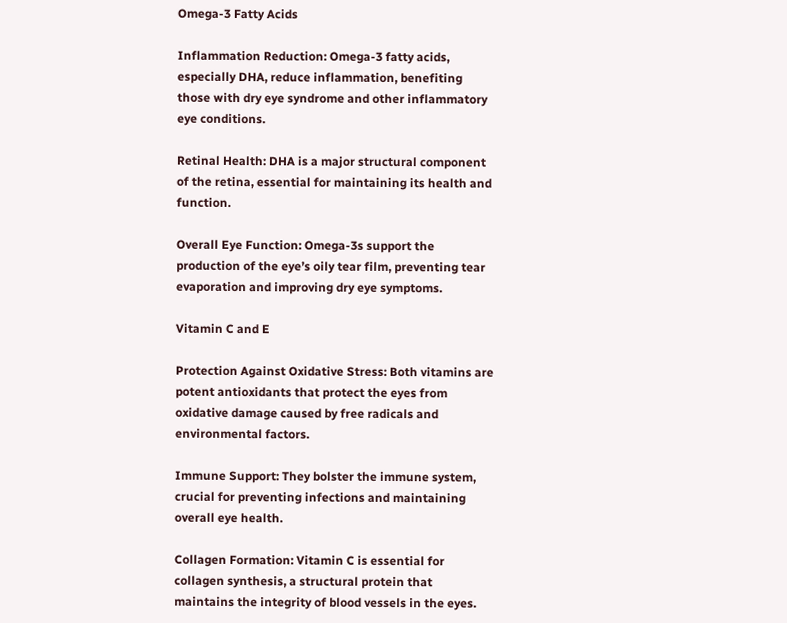Omega-3 Fatty Acids

Inflammation Reduction: Omega-3 fatty acids, especially DHA, reduce inflammation, benefiting those with dry eye syndrome and other inflammatory eye conditions.

Retinal Health: DHA is a major structural component of the retina, essential for maintaining its health and function.

Overall Eye Function: Omega-3s support the production of the eye’s oily tear film, preventing tear evaporation and improving dry eye symptoms.

Vitamin C and E

Protection Against Oxidative Stress: Both vitamins are potent antioxidants that protect the eyes from oxidative damage caused by free radicals and environmental factors.

Immune Support: They bolster the immune system, crucial for preventing infections and maintaining overall eye health.

Collagen Formation: Vitamin C is essential for collagen synthesis, a structural protein that maintains the integrity of blood vessels in the eyes.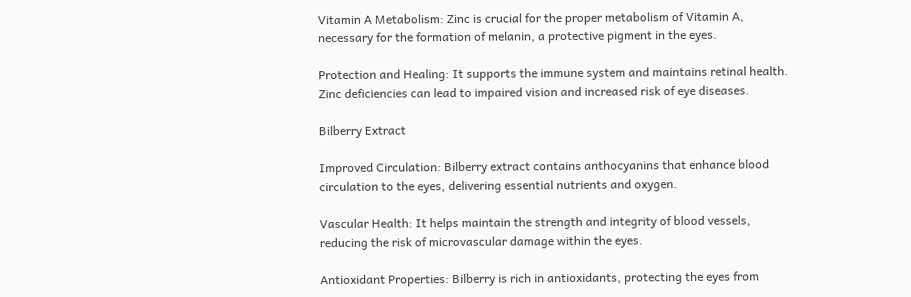Vitamin A Metabolism: Zinc is crucial for the proper metabolism of Vitamin A, necessary for the formation of melanin, a protective pigment in the eyes.

Protection and Healing: It supports the immune system and maintains retinal health. Zinc deficiencies can lead to impaired vision and increased risk of eye diseases.

Bilberry Extract

Improved Circulation: Bilberry extract contains anthocyanins that enhance blood circulation to the eyes, delivering essential nutrients and oxygen.

Vascular Health: It helps maintain the strength and integrity of blood vessels, reducing the risk of microvascular damage within the eyes.

Antioxidant Properties: Bilberry is rich in antioxidants, protecting the eyes from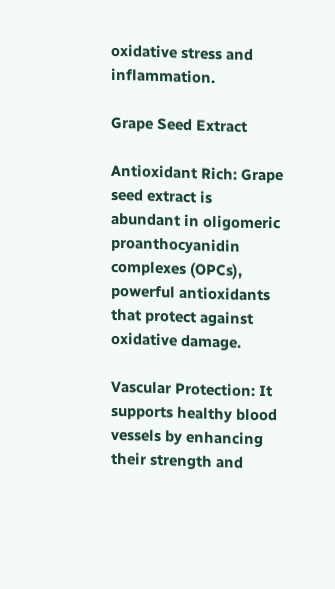oxidative stress and inflammation.

Grape Seed Extract

Antioxidant Rich: Grape seed extract is abundant in oligomeric proanthocyanidin complexes (OPCs), powerful antioxidants that protect against oxidative damage.

Vascular Protection: It supports healthy blood vessels by enhancing their strength and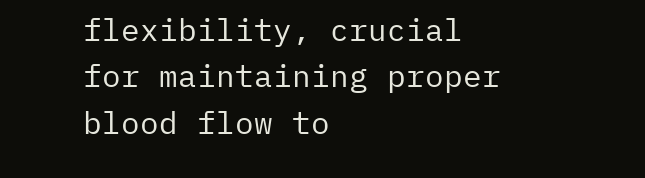flexibility, crucial for maintaining proper blood flow to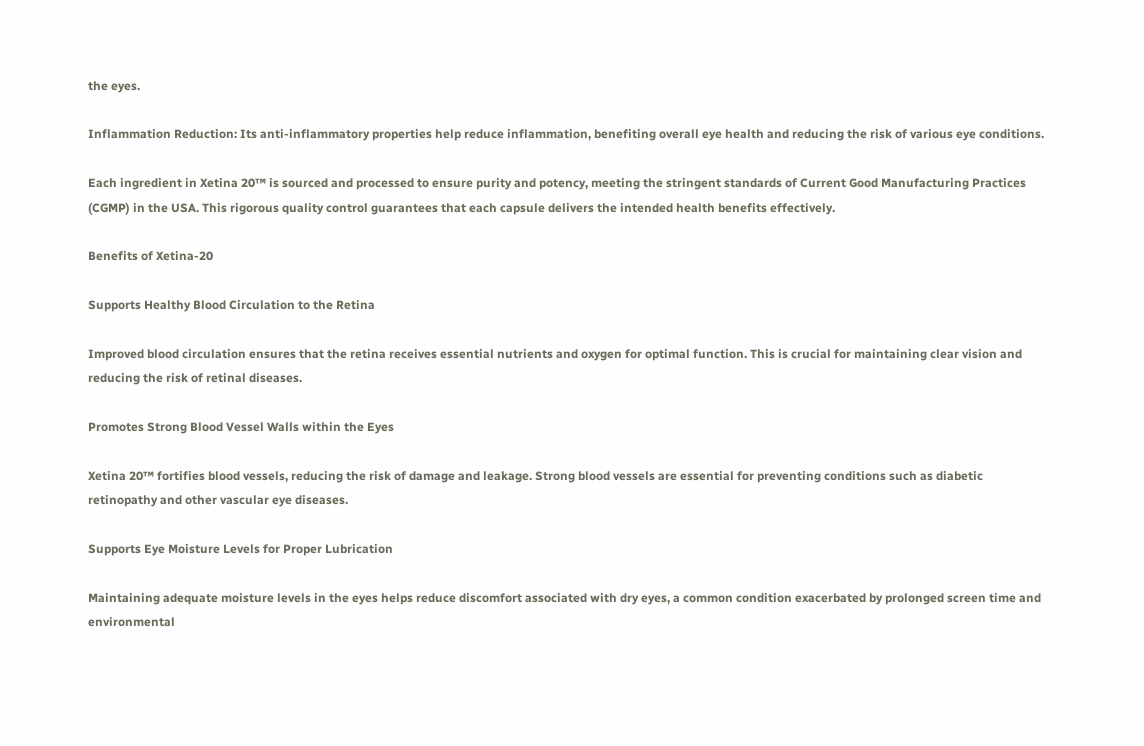the eyes.

Inflammation Reduction: Its anti-inflammatory properties help reduce inflammation, benefiting overall eye health and reducing the risk of various eye conditions.

Each ingredient in Xetina 20™ is sourced and processed to ensure purity and potency, meeting the stringent standards of Current Good Manufacturing Practices (CGMP) in the USA. This rigorous quality control guarantees that each capsule delivers the intended health benefits effectively.

Benefits of Xetina-20

Supports Healthy Blood Circulation to the Retina

Improved blood circulation ensures that the retina receives essential nutrients and oxygen for optimal function. This is crucial for maintaining clear vision and reducing the risk of retinal diseases.

Promotes Strong Blood Vessel Walls within the Eyes

Xetina 20™ fortifies blood vessels, reducing the risk of damage and leakage. Strong blood vessels are essential for preventing conditions such as diabetic retinopathy and other vascular eye diseases.

Supports Eye Moisture Levels for Proper Lubrication

Maintaining adequate moisture levels in the eyes helps reduce discomfort associated with dry eyes, a common condition exacerbated by prolonged screen time and environmental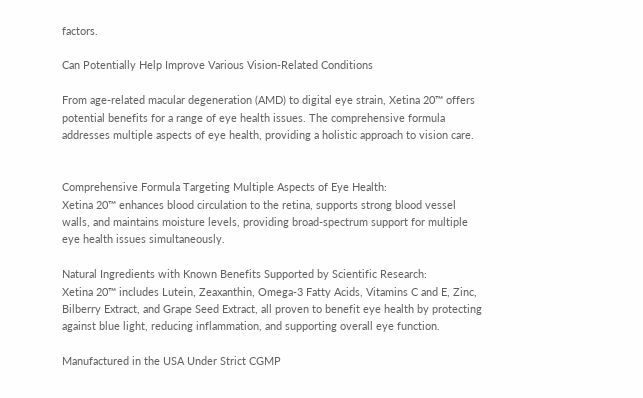factors.

Can Potentially Help Improve Various Vision-Related Conditions

From age-related macular degeneration (AMD) to digital eye strain, Xetina 20™ offers potential benefits for a range of eye health issues. The comprehensive formula addresses multiple aspects of eye health, providing a holistic approach to vision care.


Comprehensive Formula Targeting Multiple Aspects of Eye Health:
Xetina 20™ enhances blood circulation to the retina, supports strong blood vessel walls, and maintains moisture levels, providing broad-spectrum support for multiple eye health issues simultaneously.

Natural Ingredients with Known Benefits Supported by Scientific Research:
Xetina 20™ includes Lutein, Zeaxanthin, Omega-3 Fatty Acids, Vitamins C and E, Zinc, Bilberry Extract, and Grape Seed Extract, all proven to benefit eye health by protecting against blue light, reducing inflammation, and supporting overall eye function.

Manufactured in the USA Under Strict CGMP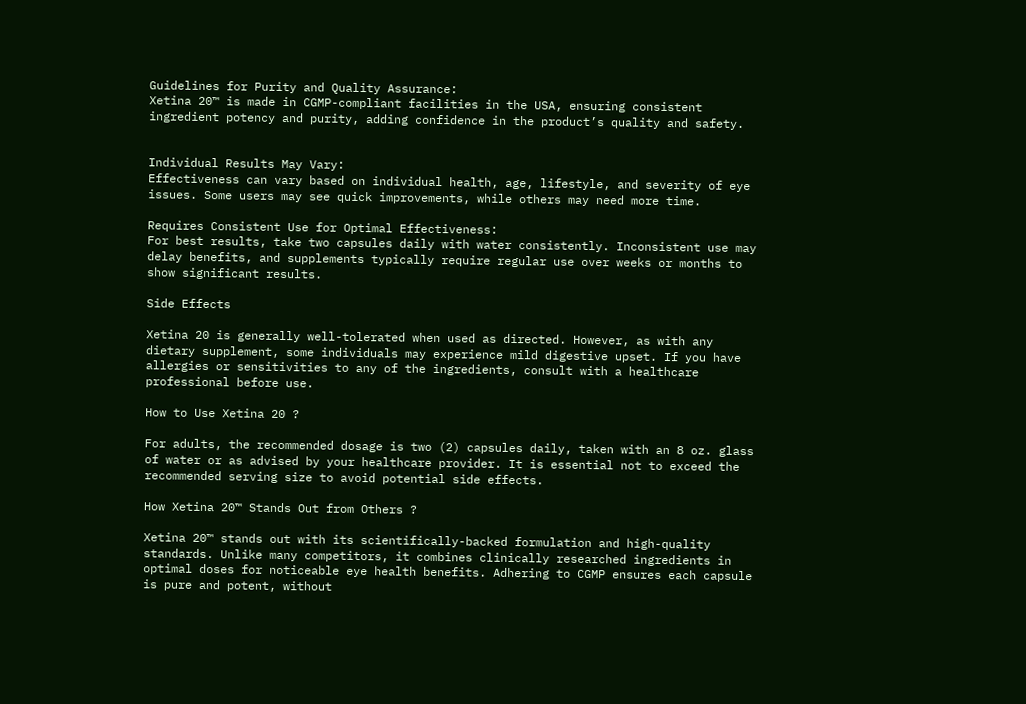Guidelines for Purity and Quality Assurance:
Xetina 20™ is made in CGMP-compliant facilities in the USA, ensuring consistent ingredient potency and purity, adding confidence in the product’s quality and safety.


Individual Results May Vary:
Effectiveness can vary based on individual health, age, lifestyle, and severity of eye issues. Some users may see quick improvements, while others may need more time.

Requires Consistent Use for Optimal Effectiveness:
For best results, take two capsules daily with water consistently. Inconsistent use may delay benefits, and supplements typically require regular use over weeks or months to show significant results.

Side Effects

Xetina 20 is generally well-tolerated when used as directed. However, as with any dietary supplement, some individuals may experience mild digestive upset. If you have allergies or sensitivities to any of the ingredients, consult with a healthcare professional before use.

How to Use Xetina 20 ?

For adults, the recommended dosage is two (2) capsules daily, taken with an 8 oz. glass of water or as advised by your healthcare provider. It is essential not to exceed the recommended serving size to avoid potential side effects.

How Xetina 20™ Stands Out from Others ?

Xetina 20™ stands out with its scientifically-backed formulation and high-quality standards. Unlike many competitors, it combines clinically researched ingredients in optimal doses for noticeable eye health benefits. Adhering to CGMP ensures each capsule is pure and potent, without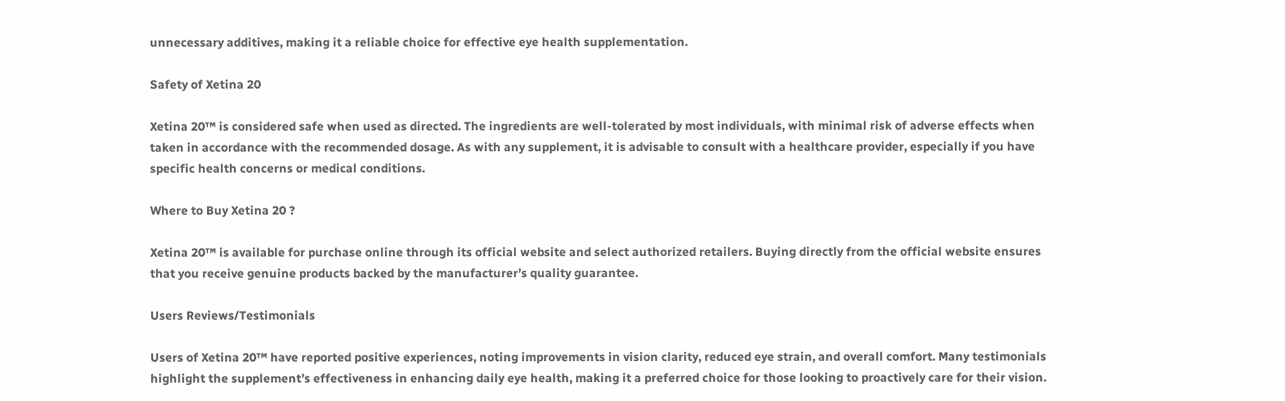unnecessary additives, making it a reliable choice for effective eye health supplementation.

Safety of Xetina 20

Xetina 20™ is considered safe when used as directed. The ingredients are well-tolerated by most individuals, with minimal risk of adverse effects when taken in accordance with the recommended dosage. As with any supplement, it is advisable to consult with a healthcare provider, especially if you have specific health concerns or medical conditions.

Where to Buy Xetina 20 ?

Xetina 20™ is available for purchase online through its official website and select authorized retailers. Buying directly from the official website ensures that you receive genuine products backed by the manufacturer’s quality guarantee.

Users Reviews/Testimonials

Users of Xetina 20™ have reported positive experiences, noting improvements in vision clarity, reduced eye strain, and overall comfort. Many testimonials highlight the supplement’s effectiveness in enhancing daily eye health, making it a preferred choice for those looking to proactively care for their vision.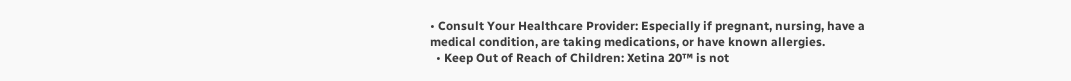• Consult Your Healthcare Provider: Especially if pregnant, nursing, have a medical condition, are taking medications, or have known allergies.
  • Keep Out of Reach of Children: Xetina 20™ is not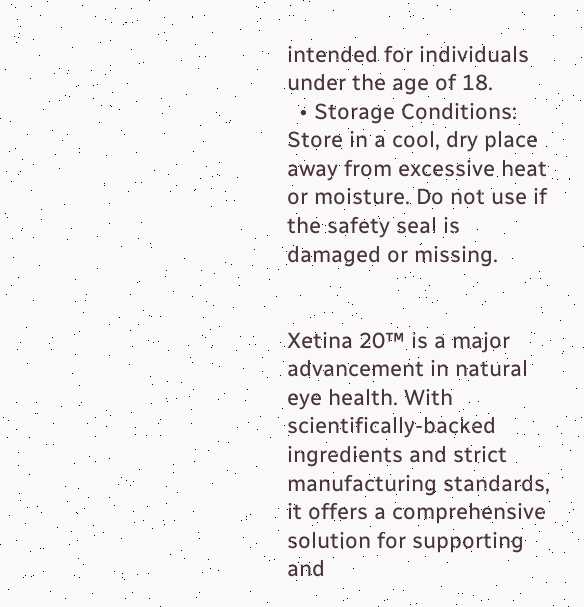intended for individuals under the age of 18.
  • Storage Conditions: Store in a cool, dry place away from excessive heat or moisture. Do not use if the safety seal is damaged or missing.


Xetina 20™ is a major advancement in natural eye health. With scientifically-backed ingredients and strict manufacturing standards, it offers a comprehensive solution for supporting and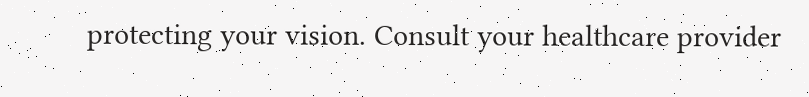protecting your vision. Consult your healthcare provider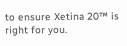to ensure Xetina 20™ is right for you.